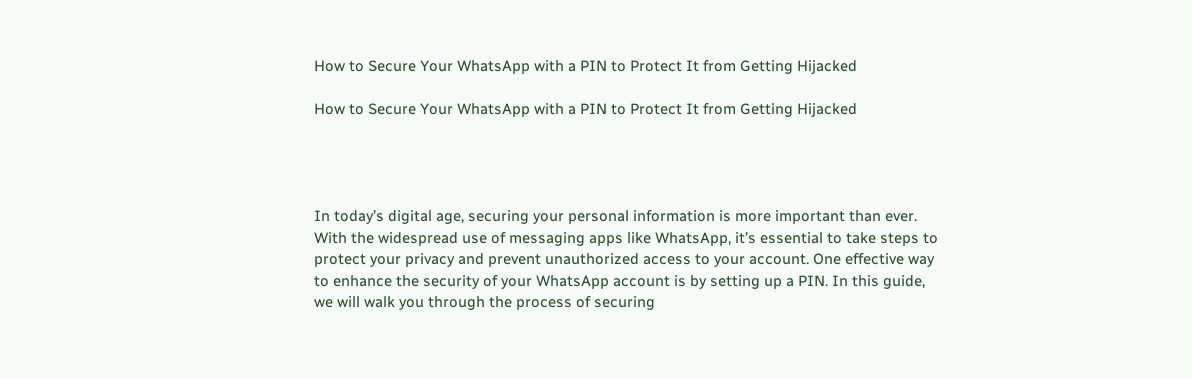How to Secure Your WhatsApp with a PIN to Protect It from Getting Hijacked

How to Secure Your WhatsApp with a PIN to Protect It from Getting Hijacked




In today’s digital age, securing your personal information is more important than ever. With the widespread use of messaging apps like WhatsApp, it’s essential to take steps to protect your privacy and prevent unauthorized access to your account. One effective way to enhance the security of your WhatsApp account is by setting up a PIN. In this guide, we will walk you through the process of securing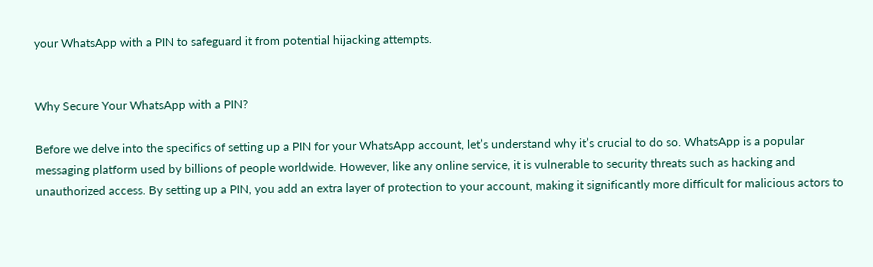your WhatsApp with a PIN to safeguard it from potential hijacking attempts.


Why Secure Your WhatsApp with a PIN?

Before we delve into the specifics of setting up a PIN for your WhatsApp account, let’s understand why it’s crucial to do so. WhatsApp is a popular messaging platform used by billions of people worldwide. However, like any online service, it is vulnerable to security threats such as hacking and unauthorized access. By setting up a PIN, you add an extra layer of protection to your account, making it significantly more difficult for malicious actors to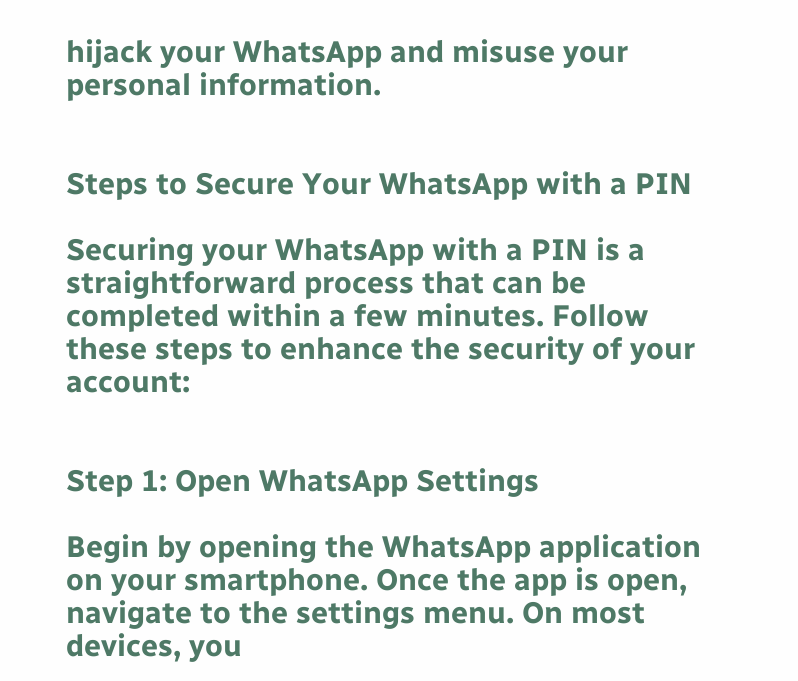hijack your WhatsApp and misuse your personal information.


Steps to Secure Your WhatsApp with a PIN

Securing your WhatsApp with a PIN is a straightforward process that can be completed within a few minutes. Follow these steps to enhance the security of your account:


Step 1: Open WhatsApp Settings

Begin by opening the WhatsApp application on your smartphone. Once the app is open, navigate to the settings menu. On most devices, you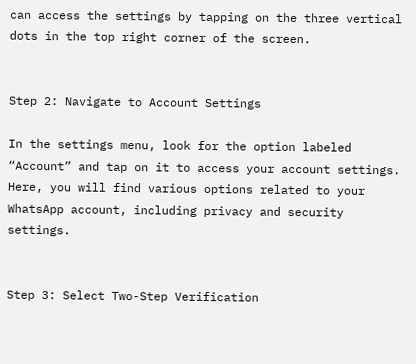can access the settings by tapping on the three vertical dots in the top right corner of the screen.


Step 2: Navigate to Account Settings

In the settings menu, look for the option labeled “Account” and tap on it to access your account settings. Here, you will find various options related to your WhatsApp account, including privacy and security settings.


Step 3: Select Two-Step Verification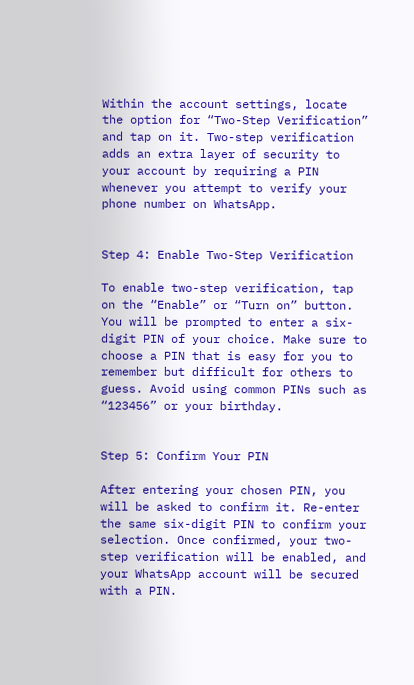Within the account settings, locate the option for “Two-Step Verification” and tap on it. Two-step verification adds an extra layer of security to your account by requiring a PIN whenever you attempt to verify your phone number on WhatsApp.


Step 4: Enable Two-Step Verification

To enable two-step verification, tap on the “Enable” or “Turn on” button. You will be prompted to enter a six-digit PIN of your choice. Make sure to choose a PIN that is easy for you to remember but difficult for others to guess. Avoid using common PINs such as “123456” or your birthday.


Step 5: Confirm Your PIN

After entering your chosen PIN, you will be asked to confirm it. Re-enter the same six-digit PIN to confirm your selection. Once confirmed, your two-step verification will be enabled, and your WhatsApp account will be secured with a PIN.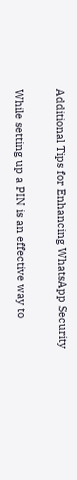Additional Tips for Enhancing WhatsApp Security

While setting up a PIN is an effective way to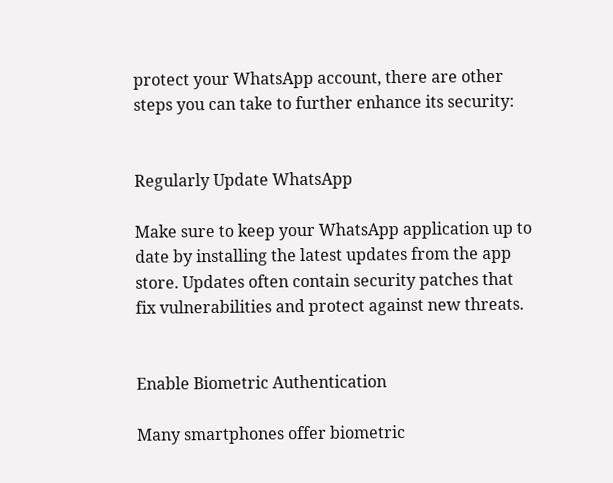protect your WhatsApp account, there are other steps you can take to further enhance its security:


Regularly Update WhatsApp

Make sure to keep your WhatsApp application up to date by installing the latest updates from the app store. Updates often contain security patches that fix vulnerabilities and protect against new threats.


Enable Biometric Authentication

Many smartphones offer biometric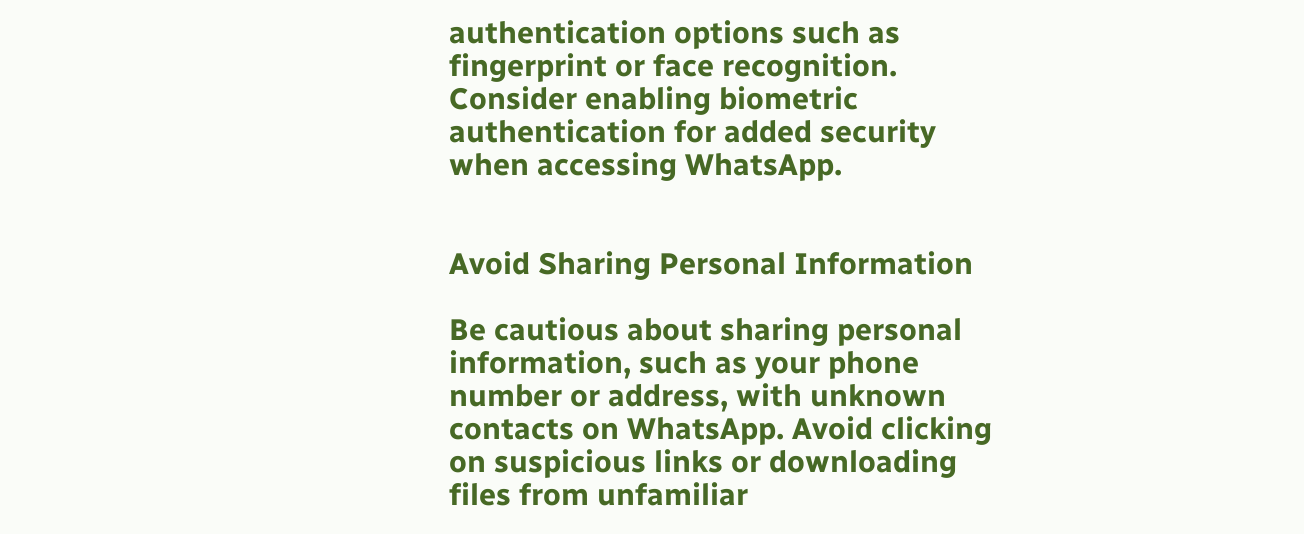authentication options such as fingerprint or face recognition. Consider enabling biometric authentication for added security when accessing WhatsApp.


Avoid Sharing Personal Information

Be cautious about sharing personal information, such as your phone number or address, with unknown contacts on WhatsApp. Avoid clicking on suspicious links or downloading files from unfamiliar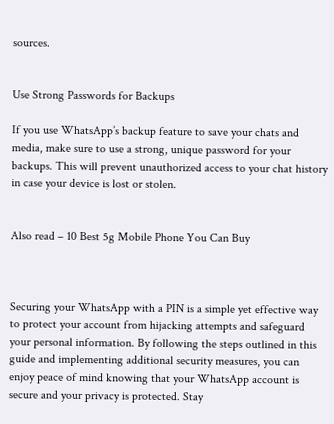sources.


Use Strong Passwords for Backups

If you use WhatsApp’s backup feature to save your chats and media, make sure to use a strong, unique password for your backups. This will prevent unauthorized access to your chat history in case your device is lost or stolen.


Also read – 10 Best 5g Mobile Phone You Can Buy



Securing your WhatsApp with a PIN is a simple yet effective way to protect your account from hijacking attempts and safeguard your personal information. By following the steps outlined in this guide and implementing additional security measures, you can enjoy peace of mind knowing that your WhatsApp account is secure and your privacy is protected. Stay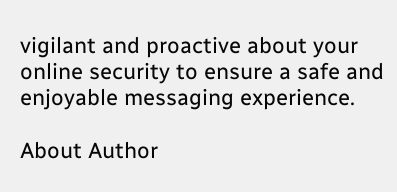vigilant and proactive about your online security to ensure a safe and enjoyable messaging experience.

About Author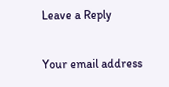Leave a Reply

Your email address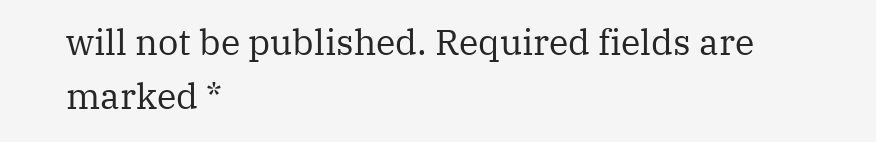will not be published. Required fields are marked *